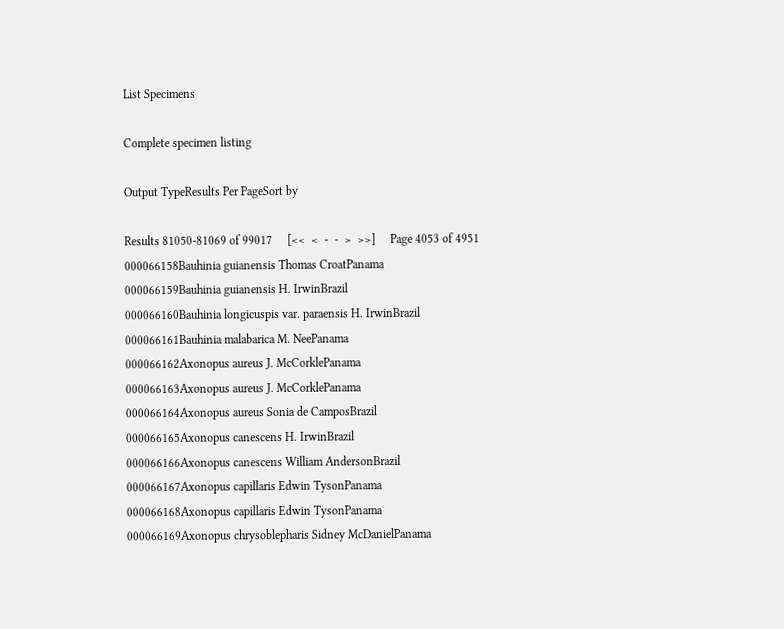List Specimens

Complete specimen listing

Output TypeResults Per PageSort by

Results 81050-81069 of 99017     [<<  <  -  -  >  >>]     Page 4053 of 4951
000066158Bauhinia guianensis Thomas CroatPanama
000066159Bauhinia guianensis H. IrwinBrazil
000066160Bauhinia longicuspis var. paraensis H. IrwinBrazil
000066161Bauhinia malabarica M. NeePanama
000066162Axonopus aureus J. McCorklePanama
000066163Axonopus aureus J. McCorklePanama
000066164Axonopus aureus Sonia de CamposBrazil
000066165Axonopus canescens H. IrwinBrazil
000066166Axonopus canescens William AndersonBrazil
000066167Axonopus capillaris Edwin TysonPanama
000066168Axonopus capillaris Edwin TysonPanama
000066169Axonopus chrysoblepharis Sidney McDanielPanama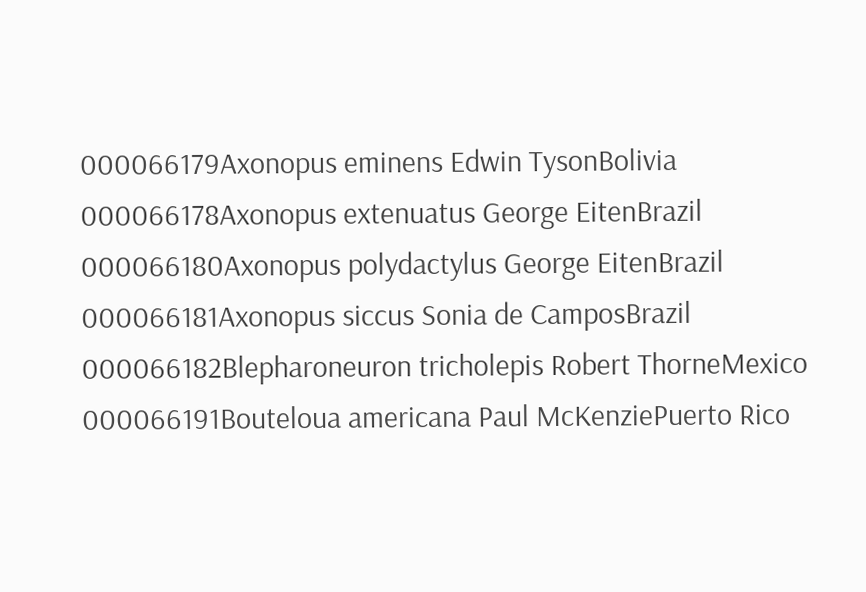000066179Axonopus eminens Edwin TysonBolivia
000066178Axonopus extenuatus George EitenBrazil
000066180Axonopus polydactylus George EitenBrazil
000066181Axonopus siccus Sonia de CamposBrazil
000066182Blepharoneuron tricholepis Robert ThorneMexico
000066191Bouteloua americana Paul McKenziePuerto Rico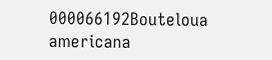000066192Bouteloua americana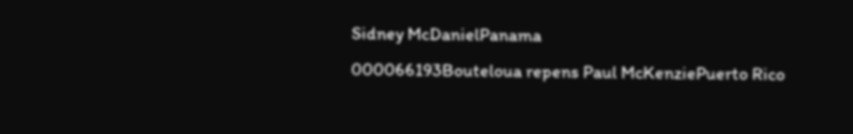Sidney McDanielPanama
000066193Bouteloua repens Paul McKenziePuerto Rico